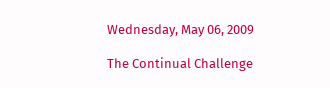Wednesday, May 06, 2009

The Continual Challenge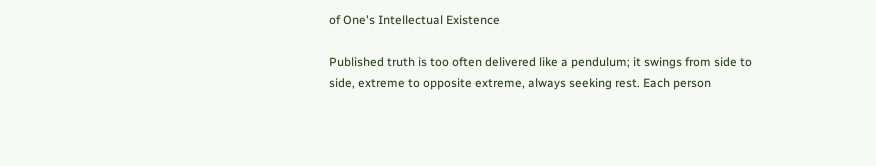of One's Intellectual Existence

Published truth is too often delivered like a pendulum; it swings from side to side, extreme to opposite extreme, always seeking rest. Each person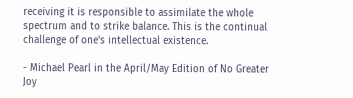receiving it is responsible to assimilate the whole spectrum and to strike balance. This is the continual challenge of one's intellectual existence.

- Michael Pearl in the April/May Edition of No Greater Joy